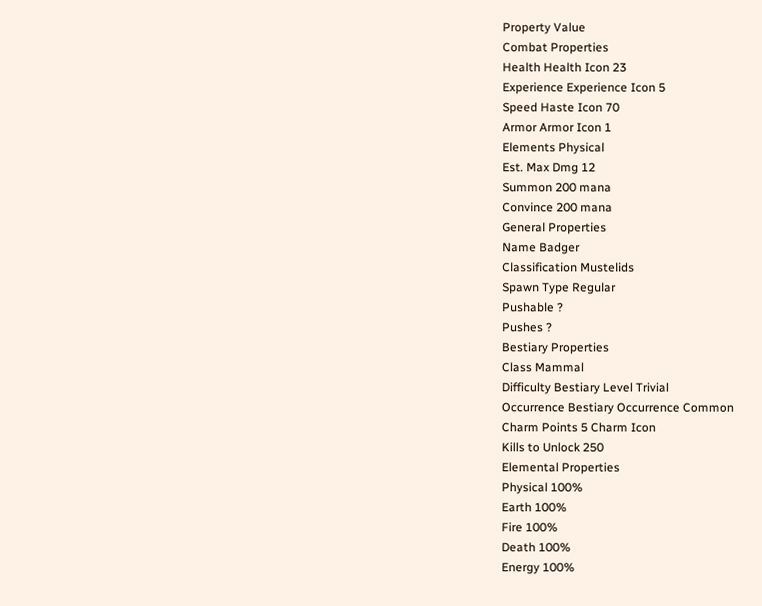Property Value
Combat Properties
Health Health Icon 23
Experience Experience Icon 5
Speed Haste Icon 70
Armor Armor Icon 1
Elements Physical
Est. Max Dmg 12
Summon 200 mana
Convince 200 mana
General Properties
Name Badger
Classification Mustelids
Spawn Type Regular
Pushable ?
Pushes ?
Bestiary Properties
Class Mammal
Difficulty Bestiary Level Trivial
Occurrence Bestiary Occurrence Common
Charm Points 5 Charm Icon
Kills to Unlock 250
Elemental Properties
Physical 100%
Earth 100%
Fire 100%
Death 100%
Energy 100%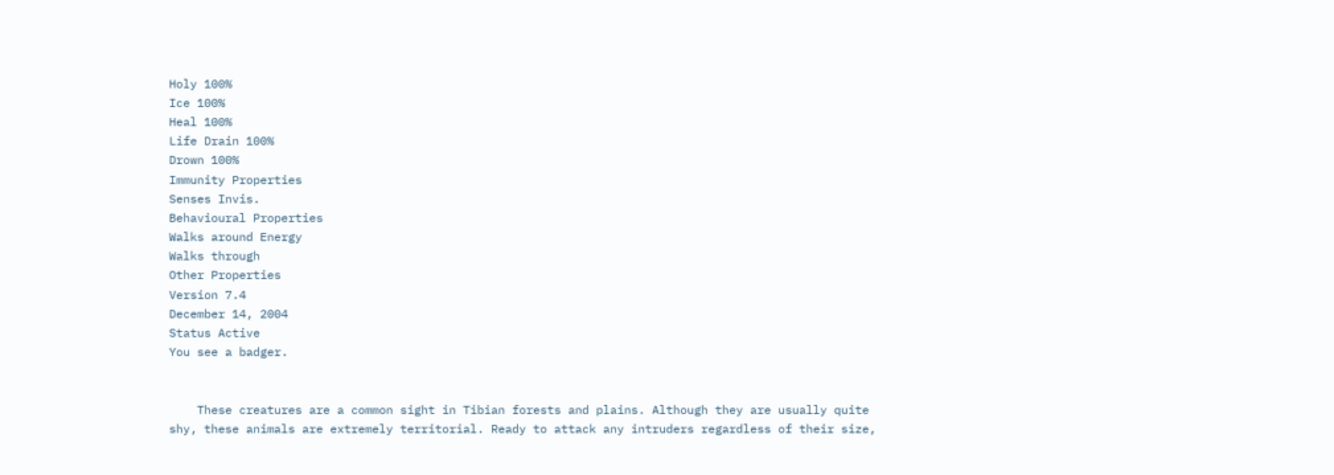Holy 100%
Ice 100%
Heal 100%
Life Drain 100%
Drown 100%
Immunity Properties
Senses Invis.
Behavioural Properties
Walks around Energy
Walks through
Other Properties
Version 7.4
December 14, 2004
Status Active
You see a badger.


    These creatures are a common sight in Tibian forests and plains. Although they are usually quite shy, these animals are extremely territorial. Ready to attack any intruders regardless of their size,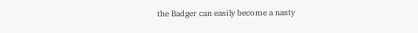the Badger can easily become a nasty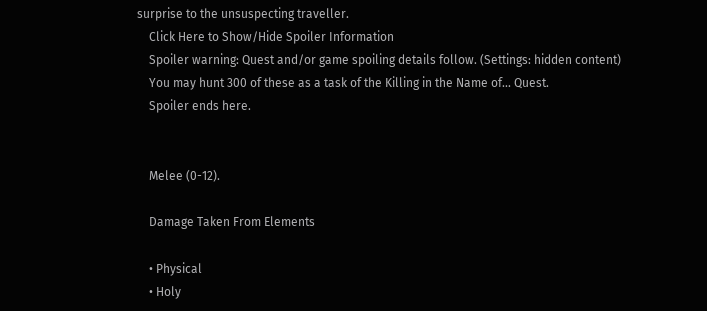surprise to the unsuspecting traveller.
    Click Here to Show/Hide Spoiler Information
    Spoiler warning: Quest and/or game spoiling details follow. (Settings: hidden content)
    You may hunt 300 of these as a task of the Killing in the Name of... Quest.
    Spoiler ends here.


    Melee (0-12).

    Damage Taken From Elements

    • Physical
    • Holy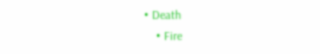• Death
    • Fire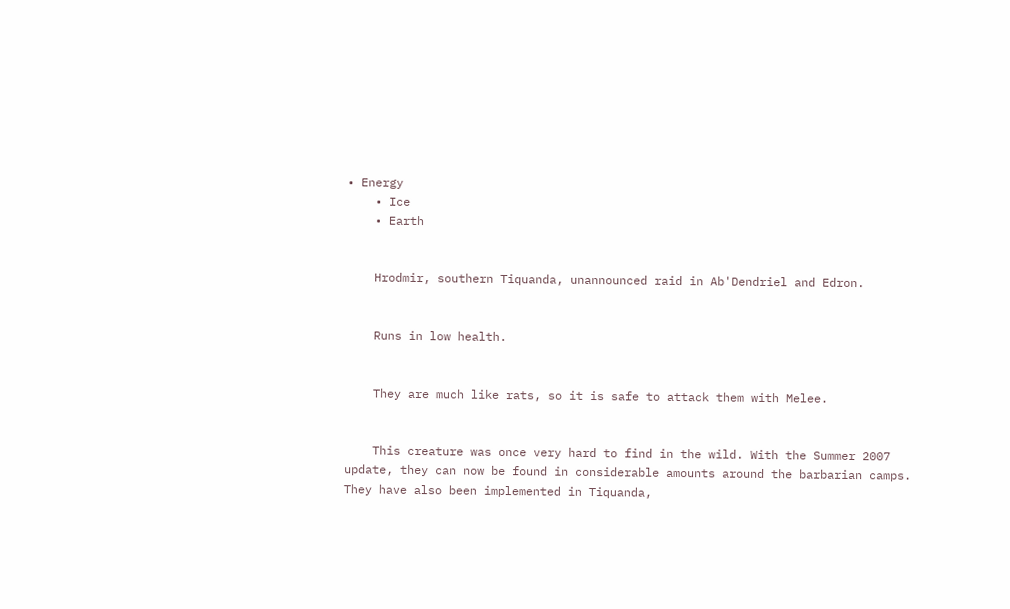• Energy
    • Ice
    • Earth


    Hrodmir, southern Tiquanda, unannounced raid in Ab'Dendriel and Edron.


    Runs in low health.


    They are much like rats, so it is safe to attack them with Melee.


    This creature was once very hard to find in the wild. With the Summer 2007 update, they can now be found in considerable amounts around the barbarian camps. They have also been implemented in Tiquanda,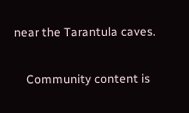near the Tarantula caves.

    Community content is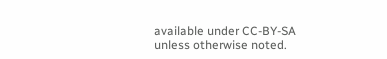available under CC-BY-SA unless otherwise noted.